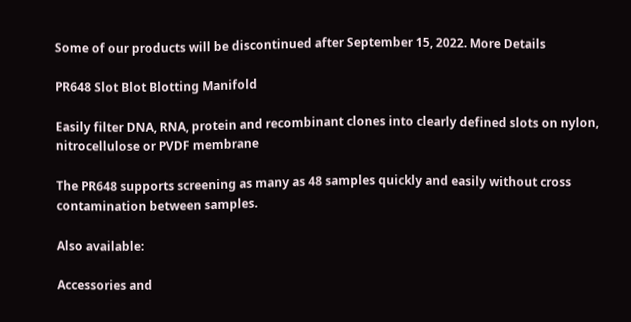Some of our products will be discontinued after September 15, 2022. More Details

PR648 Slot Blot Blotting Manifold

Easily filter DNA, RNA, protein and recombinant clones into clearly defined slots on nylon, nitrocellulose or PVDF membrane

The PR648 supports screening as many as 48 samples quickly and easily without cross contamination between samples.

Also available:

Accessories and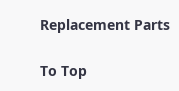Replacement Parts

To Top